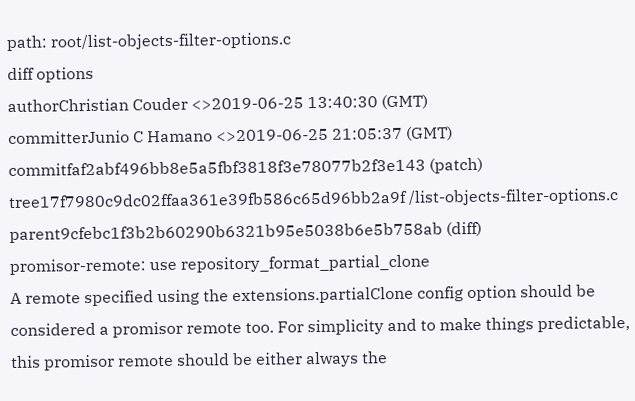path: root/list-objects-filter-options.c
diff options
authorChristian Couder <>2019-06-25 13:40:30 (GMT)
committerJunio C Hamano <>2019-06-25 21:05:37 (GMT)
commitfaf2abf496bb8e5a5fbf3818f3e78077b2f3e143 (patch)
tree17f7980c9dc02ffaa361e39fb586c65d96bb2a9f /list-objects-filter-options.c
parent9cfebc1f3b2b60290b6321b95e5038b6e5b758ab (diff)
promisor-remote: use repository_format_partial_clone
A remote specified using the extensions.partialClone config option should be considered a promisor remote too. For simplicity and to make things predictable, this promisor remote should be either always the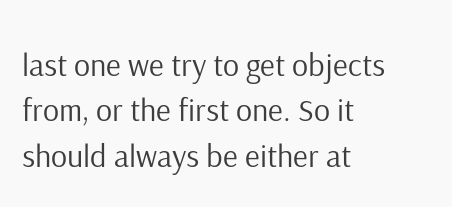last one we try to get objects from, or the first one. So it should always be either at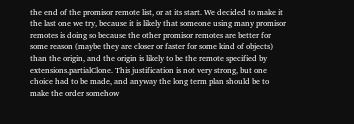the end of the promisor remote list, or at its start. We decided to make it the last one we try, because it is likely that someone using many promisor remotes is doing so because the other promisor remotes are better for some reason (maybe they are closer or faster for some kind of objects) than the origin, and the origin is likely to be the remote specified by extensions.partialClone. This justification is not very strong, but one choice had to be made, and anyway the long term plan should be to make the order somehow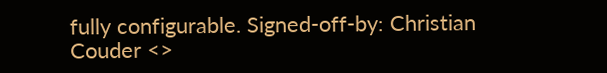fully configurable. Signed-off-by: Christian Couder <>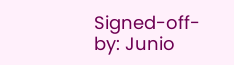Signed-off-by: Junio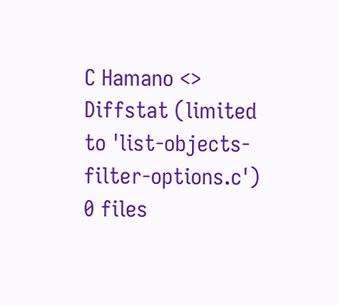C Hamano <>
Diffstat (limited to 'list-objects-filter-options.c')
0 files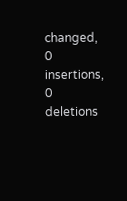changed, 0 insertions, 0 deletions